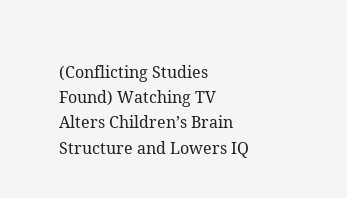(Conflicting Studies Found) Watching TV Alters Children’s Brain Structure and Lowers IQ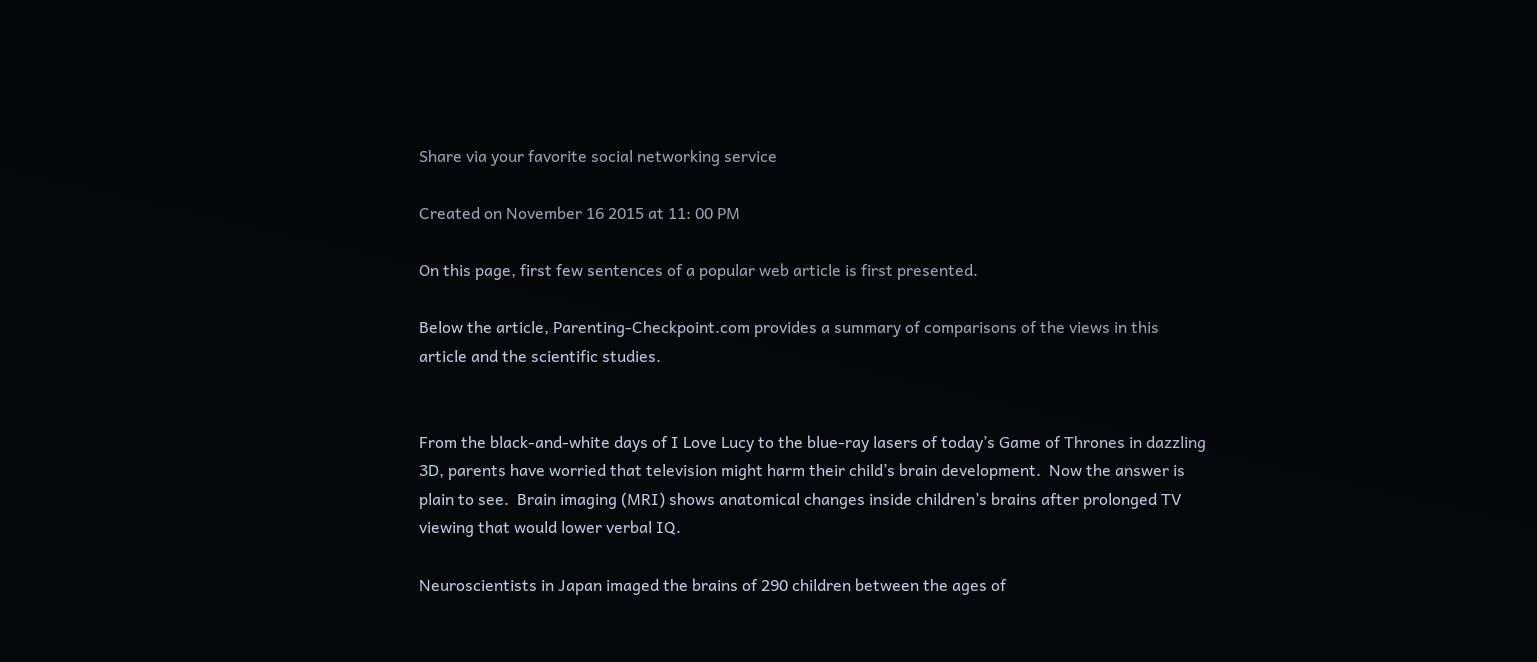Share via your favorite social networking service

Created on November 16 2015 at 11: 00 PM

On this page, first few sentences of a popular web article is first presented.

Below the article, Parenting-Checkpoint.com provides a summary of comparisons of the views in this article and the scientific studies.


From the black-and-white days of I Love Lucy to the blue-ray lasers of today’s Game of Thrones in dazzling 3D, parents have worried that television might harm their child’s brain development.  Now the answer is plain to see.  Brain imaging (MRI) shows anatomical changes inside children’s brains after prolonged TV viewing that would lower verbal IQ.

Neuroscientists in Japan imaged the brains of 290 children between the ages of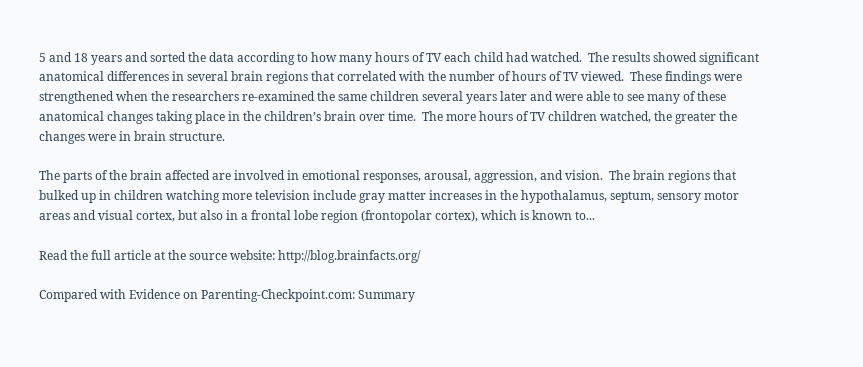5 and 18 years and sorted the data according to how many hours of TV each child had watched.  The results showed significant anatomical differences in several brain regions that correlated with the number of hours of TV viewed.  These findings were strengthened when the researchers re-examined the same children several years later and were able to see many of these anatomical changes taking place in the children’s brain over time.  The more hours of TV children watched, the greater the changes were in brain structure.

The parts of the brain affected are involved in emotional responses, arousal, aggression, and vision.  The brain regions that bulked up in children watching more television include gray matter increases in the hypothalamus, septum, sensory motor areas and visual cortex, but also in a frontal lobe region (frontopolar cortex), which is known to...

Read the full article at the source website: http://blog.brainfacts.org/

Compared with Evidence on Parenting-Checkpoint.com: Summary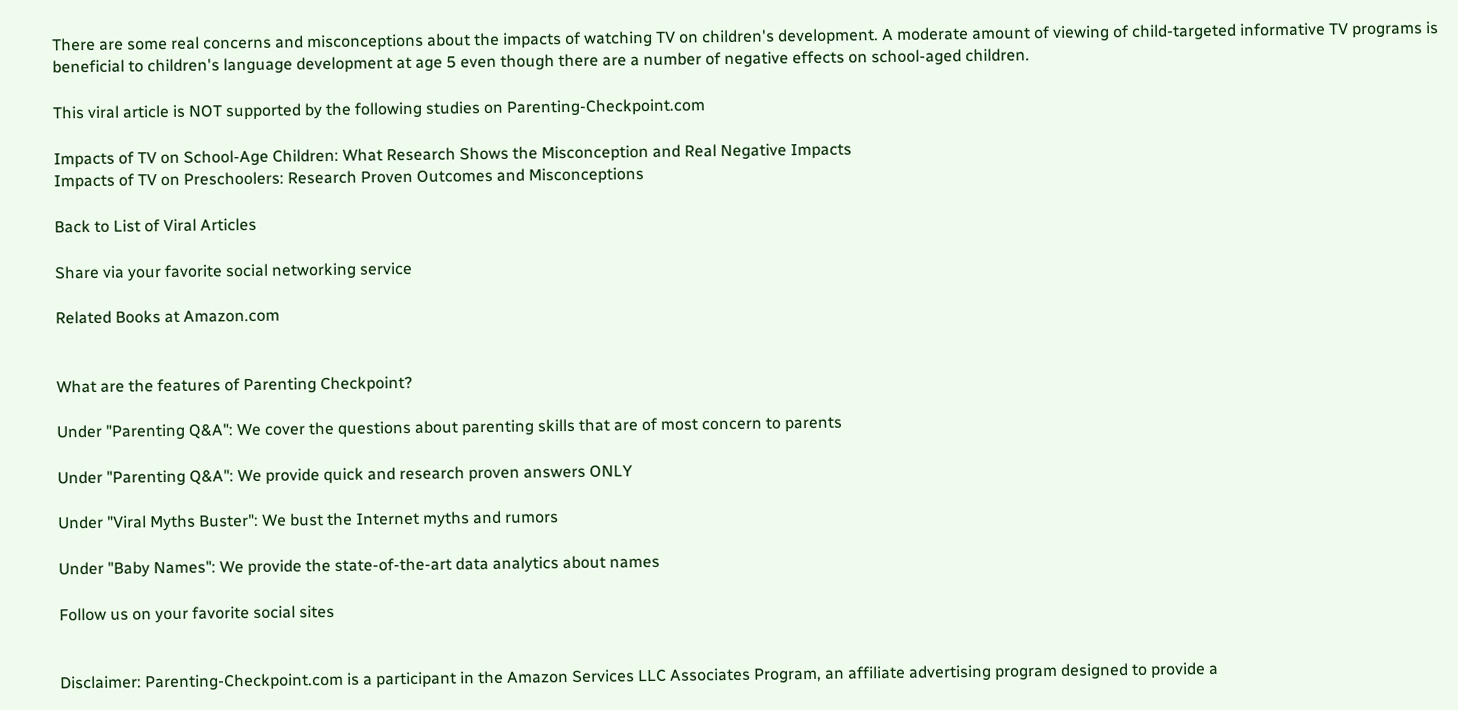There are some real concerns and misconceptions about the impacts of watching TV on children's development. A moderate amount of viewing of child-targeted informative TV programs is beneficial to children's language development at age 5 even though there are a number of negative effects on school-aged children.

This viral article is NOT supported by the following studies on Parenting-Checkpoint.com

Impacts of TV on School-Age Children: What Research Shows the Misconception and Real Negative Impacts
Impacts of TV on Preschoolers: Research Proven Outcomes and Misconceptions

Back to List of Viral Articles

Share via your favorite social networking service

Related Books at Amazon.com


What are the features of Parenting Checkpoint?

Under "Parenting Q&A": We cover the questions about parenting skills that are of most concern to parents

Under "Parenting Q&A": We provide quick and research proven answers ONLY

Under "Viral Myths Buster": We bust the Internet myths and rumors

Under "Baby Names": We provide the state-of-the-art data analytics about names

Follow us on your favorite social sites


Disclaimer: Parenting-Checkpoint.com is a participant in the Amazon Services LLC Associates Program, an affiliate advertising program designed to provide a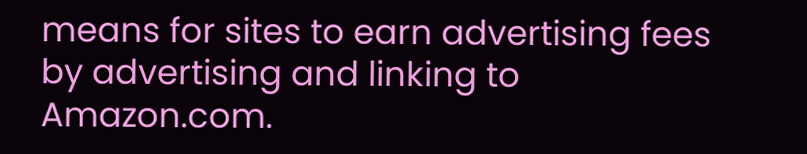means for sites to earn advertising fees by advertising and linking to Amazon.com.